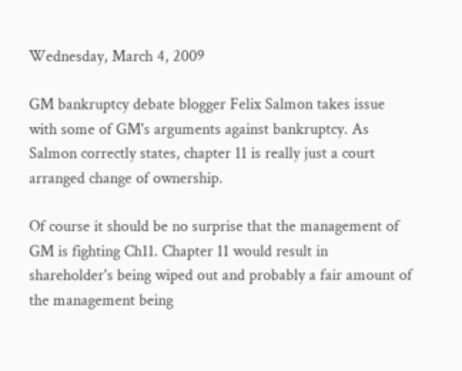Wednesday, March 4, 2009

GM bankruptcy debate blogger Felix Salmon takes issue with some of GM's arguments against bankruptcy. As Salmon correctly states, chapter 11 is really just a court arranged change of ownership.

Of course it should be no surprise that the management of GM is fighting Ch11. Chapter 11 would result in shareholder's being wiped out and probably a fair amount of the management being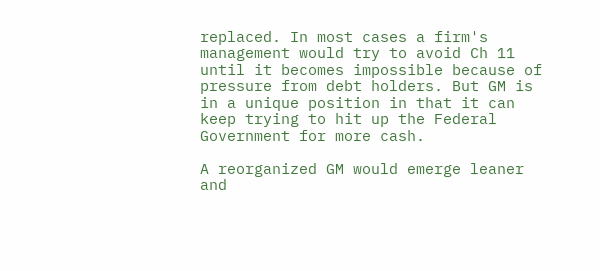replaced. In most cases a firm's management would try to avoid Ch 11 until it becomes impossible because of pressure from debt holders. But GM is in a unique position in that it can keep trying to hit up the Federal Government for more cash.

A reorganized GM would emerge leaner and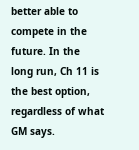better able to compete in the future. In the long run, Ch 11 is the best option, regardless of what GM says.